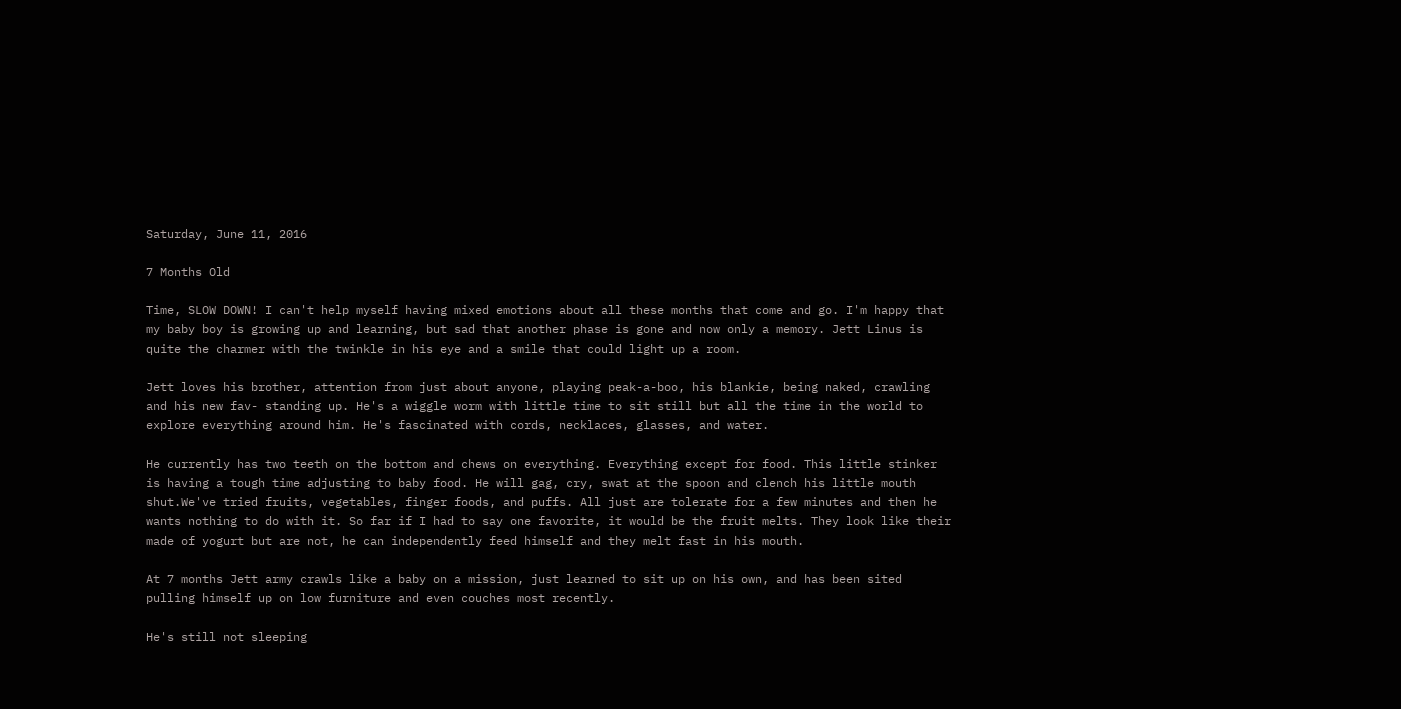Saturday, June 11, 2016

7 Months Old

Time, SLOW DOWN! I can't help myself having mixed emotions about all these months that come and go. I'm happy that my baby boy is growing up and learning, but sad that another phase is gone and now only a memory. Jett Linus is quite the charmer with the twinkle in his eye and a smile that could light up a room.

Jett loves his brother, attention from just about anyone, playing peak-a-boo, his blankie, being naked, crawling and his new fav- standing up. He's a wiggle worm with little time to sit still but all the time in the world to explore everything around him. He's fascinated with cords, necklaces, glasses, and water.

He currently has two teeth on the bottom and chews on everything. Everything except for food. This little stinker is having a tough time adjusting to baby food. He will gag, cry, swat at the spoon and clench his little mouth shut.We've tried fruits, vegetables, finger foods, and puffs. All just are tolerate for a few minutes and then he wants nothing to do with it. So far if I had to say one favorite, it would be the fruit melts. They look like their made of yogurt but are not, he can independently feed himself and they melt fast in his mouth.

At 7 months Jett army crawls like a baby on a mission, just learned to sit up on his own, and has been sited pulling himself up on low furniture and even couches most recently.

He's still not sleeping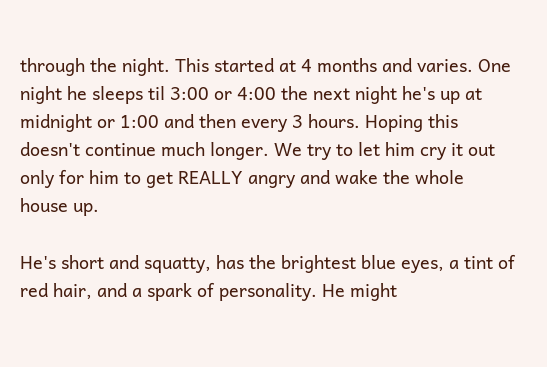through the night. This started at 4 months and varies. One night he sleeps til 3:00 or 4:00 the next night he's up at midnight or 1:00 and then every 3 hours. Hoping this doesn't continue much longer. We try to let him cry it out only for him to get REALLY angry and wake the whole house up.

He's short and squatty, has the brightest blue eyes, a tint of red hair, and a spark of personality. He might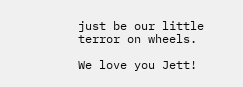just be our little terror on wheels.

We love you Jett!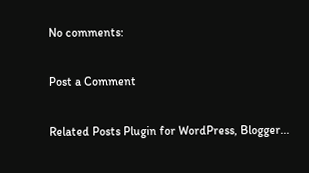No comments:

Post a Comment

Related Posts Plugin for WordPress, Blogger...